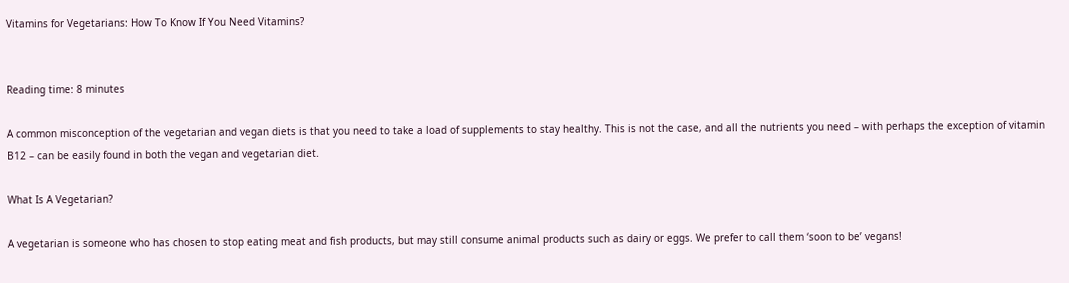Vitamins for Vegetarians: How To Know If You Need Vitamins?


Reading time: 8 minutes

A common misconception of the vegetarian and vegan diets is that you need to take a load of supplements to stay healthy. This is not the case, and all the nutrients you need – with perhaps the exception of vitamin B12 – can be easily found in both the vegan and vegetarian diet.

What Is A Vegetarian?

A vegetarian is someone who has chosen to stop eating meat and fish products, but may still consume animal products such as dairy or eggs. We prefer to call them ‘soon to be’ vegans!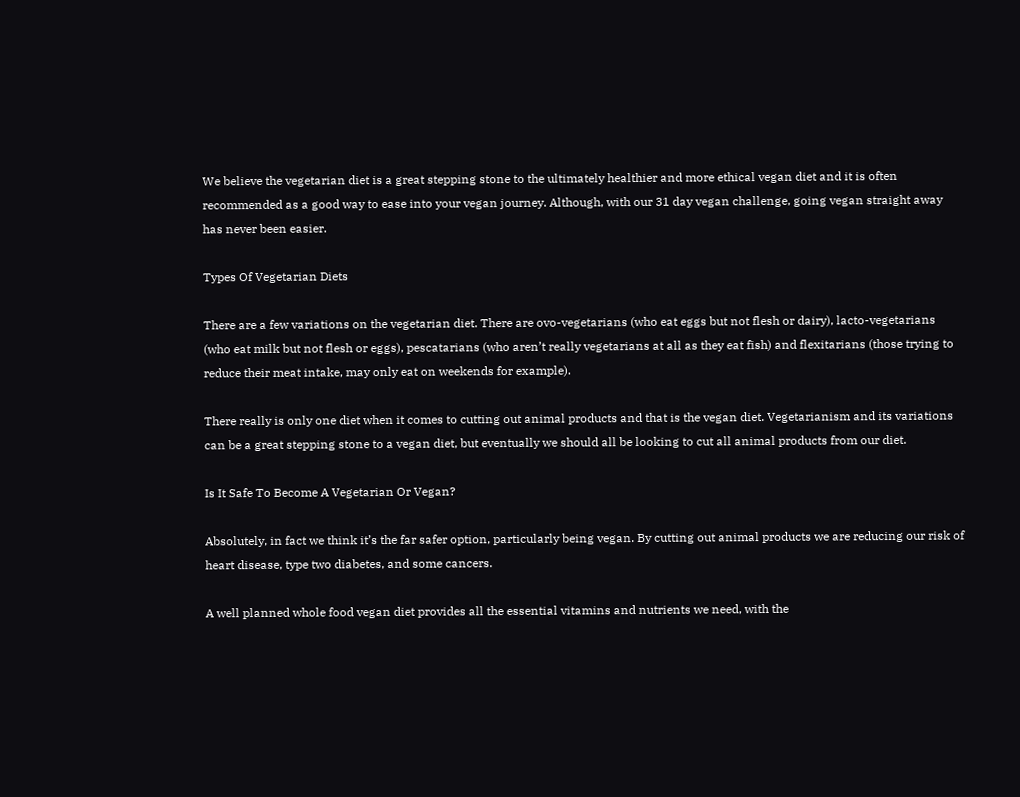We believe the vegetarian diet is a great stepping stone to the ultimately healthier and more ethical vegan diet and it is often recommended as a good way to ease into your vegan journey. Although, with our 31 day vegan challenge, going vegan straight away has never been easier.

Types Of Vegetarian Diets

There are a few variations on the vegetarian diet. There are ovo-vegetarians (who eat eggs but not flesh or dairy), lacto-vegetarians (who eat milk but not flesh or eggs), pescatarians (who aren’t really vegetarians at all as they eat fish) and flexitarians (those trying to reduce their meat intake, may only eat on weekends for example).

There really is only one diet when it comes to cutting out animal products and that is the vegan diet. Vegetarianism and its variations can be a great stepping stone to a vegan diet, but eventually we should all be looking to cut all animal products from our diet.

Is It Safe To Become A Vegetarian Or Vegan?

Absolutely, in fact we think it’s the far safer option, particularly being vegan. By cutting out animal products we are reducing our risk of heart disease, type two diabetes, and some cancers.

A well planned whole food vegan diet provides all the essential vitamins and nutrients we need, with the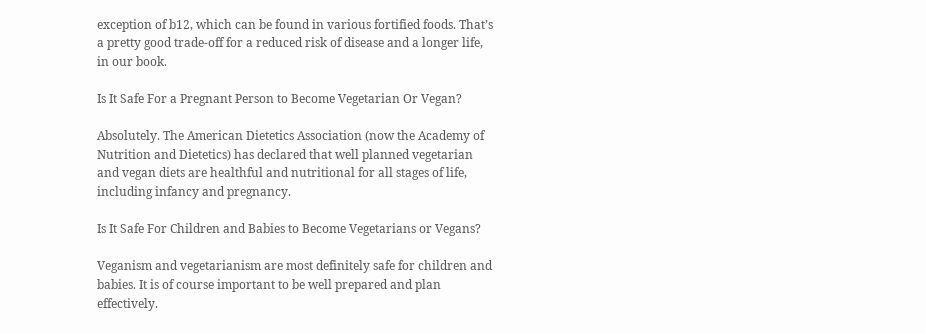exception of b12, which can be found in various fortified foods. That’s a pretty good trade-off for a reduced risk of disease and a longer life, in our book.

Is It Safe For a Pregnant Person to Become Vegetarian Or Vegan?

Absolutely. The American Dietetics Association (now the Academy of Nutrition and Dietetics) has declared that well planned vegetarian and vegan diets are healthful and nutritional for all stages of life, including infancy and pregnancy.

Is It Safe For Children and Babies to Become Vegetarians or Vegans?

Veganism and vegetarianism are most definitely safe for children and babies. It is of course important to be well prepared and plan effectively.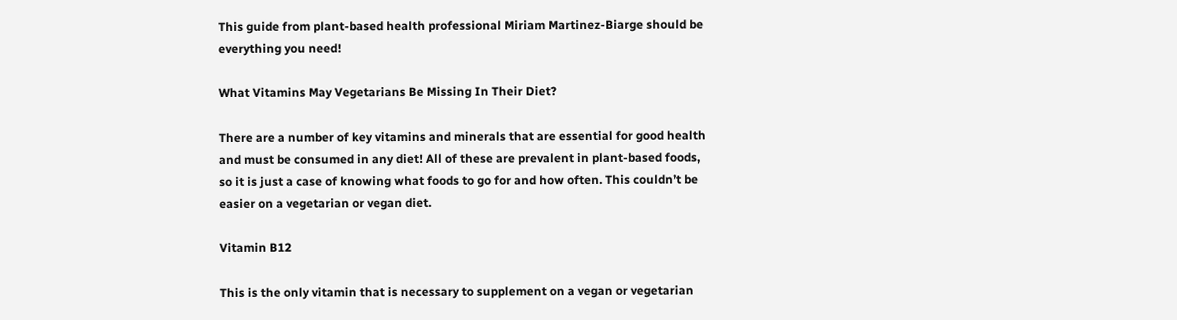This guide from plant-based health professional Miriam Martinez-Biarge should be everything you need!

What Vitamins May Vegetarians Be Missing In Their Diet?

There are a number of key vitamins and minerals that are essential for good health and must be consumed in any diet! All of these are prevalent in plant-based foods, so it is just a case of knowing what foods to go for and how often. This couldn’t be easier on a vegetarian or vegan diet.

Vitamin B12

This is the only vitamin that is necessary to supplement on a vegan or vegetarian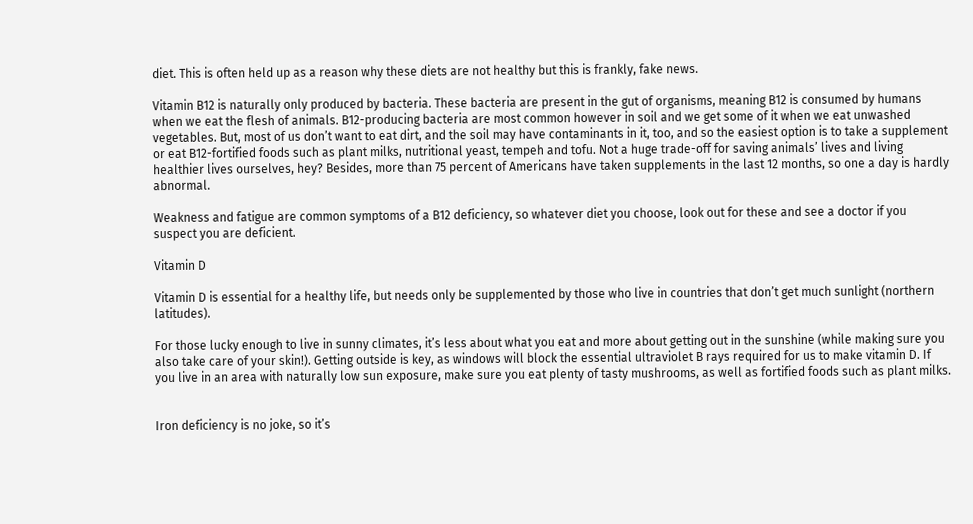diet. This is often held up as a reason why these diets are not healthy but this is frankly, fake news.

Vitamin B12 is naturally only produced by bacteria. These bacteria are present in the gut of organisms, meaning B12 is consumed by humans when we eat the flesh of animals. B12-producing bacteria are most common however in soil and we get some of it when we eat unwashed vegetables. But, most of us don’t want to eat dirt, and the soil may have contaminants in it, too, and so the easiest option is to take a supplement or eat B12-fortified foods such as plant milks, nutritional yeast, tempeh and tofu. Not a huge trade-off for saving animals’ lives and living healthier lives ourselves, hey? Besides, more than 75 percent of Americans have taken supplements in the last 12 months, so one a day is hardly abnormal.

Weakness and fatigue are common symptoms of a B12 deficiency, so whatever diet you choose, look out for these and see a doctor if you suspect you are deficient.

Vitamin D

Vitamin D is essential for a healthy life, but needs only be supplemented by those who live in countries that don’t get much sunlight (northern latitudes).

For those lucky enough to live in sunny climates, it’s less about what you eat and more about getting out in the sunshine (while making sure you also take care of your skin!). Getting outside is key, as windows will block the essential ultraviolet B rays required for us to make vitamin D. If you live in an area with naturally low sun exposure, make sure you eat plenty of tasty mushrooms, as well as fortified foods such as plant milks.


Iron deficiency is no joke, so it’s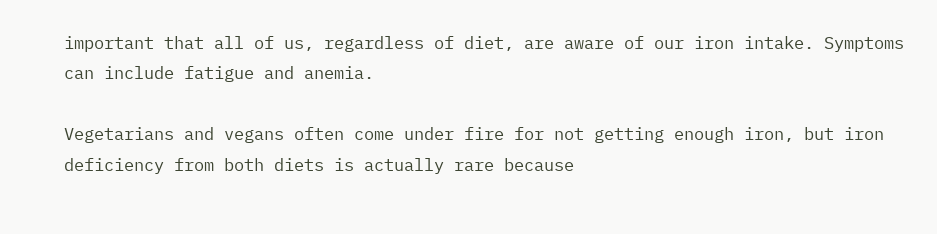important that all of us, regardless of diet, are aware of our iron intake. Symptoms can include fatigue and anemia.

Vegetarians and vegans often come under fire for not getting enough iron, but iron deficiency from both diets is actually rare because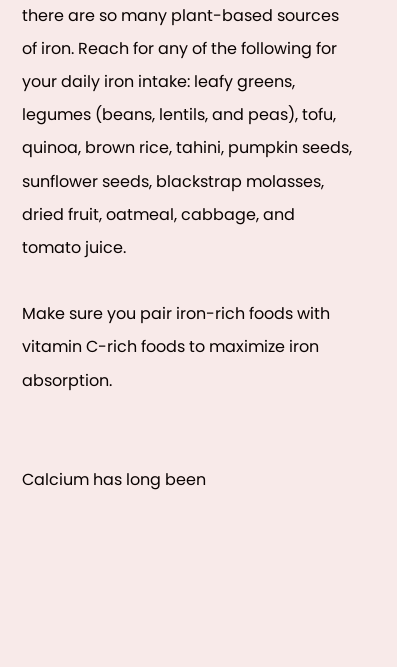there are so many plant-based sources of iron. Reach for any of the following for your daily iron intake: leafy greens, legumes (beans, lentils, and peas), tofu, quinoa, brown rice, tahini, pumpkin seeds, sunflower seeds, blackstrap molasses, dried fruit, oatmeal, cabbage, and tomato juice.

Make sure you pair iron-rich foods with vitamin C-rich foods to maximize iron absorption.


Calcium has long been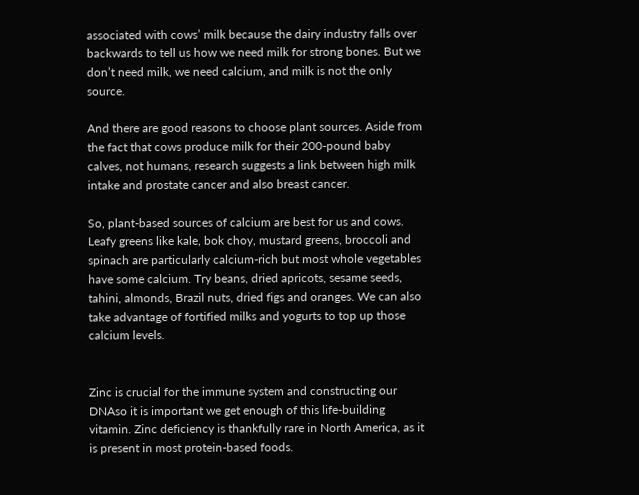associated with cows’ milk because the dairy industry falls over backwards to tell us how we need milk for strong bones. But we don’t need milk, we need calcium, and milk is not the only source.

And there are good reasons to choose plant sources. Aside from the fact that cows produce milk for their 200-pound baby calves, not humans, research suggests a link between high milk intake and prostate cancer and also breast cancer.

So, plant-based sources of calcium are best for us and cows. Leafy greens like kale, bok choy, mustard greens, broccoli and spinach are particularly calcium-rich but most whole vegetables have some calcium. Try beans, dried apricots, sesame seeds, tahini, almonds, Brazil nuts, dried figs and oranges. We can also take advantage of fortified milks and yogurts to top up those calcium levels.


Zinc is crucial for the immune system and constructing our DNAso it is important we get enough of this life-building vitamin. Zinc deficiency is thankfully rare in North America, as it is present in most protein-based foods.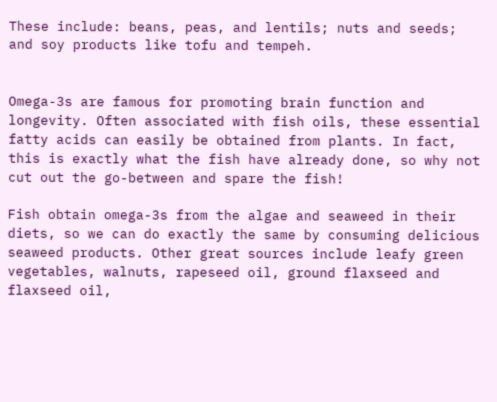These include: beans, peas, and lentils; nuts and seeds; and soy products like tofu and tempeh.


Omega-3s are famous for promoting brain function and longevity. Often associated with fish oils, these essential fatty acids can easily be obtained from plants. In fact, this is exactly what the fish have already done, so why not cut out the go-between and spare the fish!

Fish obtain omega-3s from the algae and seaweed in their diets, so we can do exactly the same by consuming delicious seaweed products. Other great sources include leafy green vegetables, walnuts, rapeseed oil, ground flaxseed and flaxseed oil,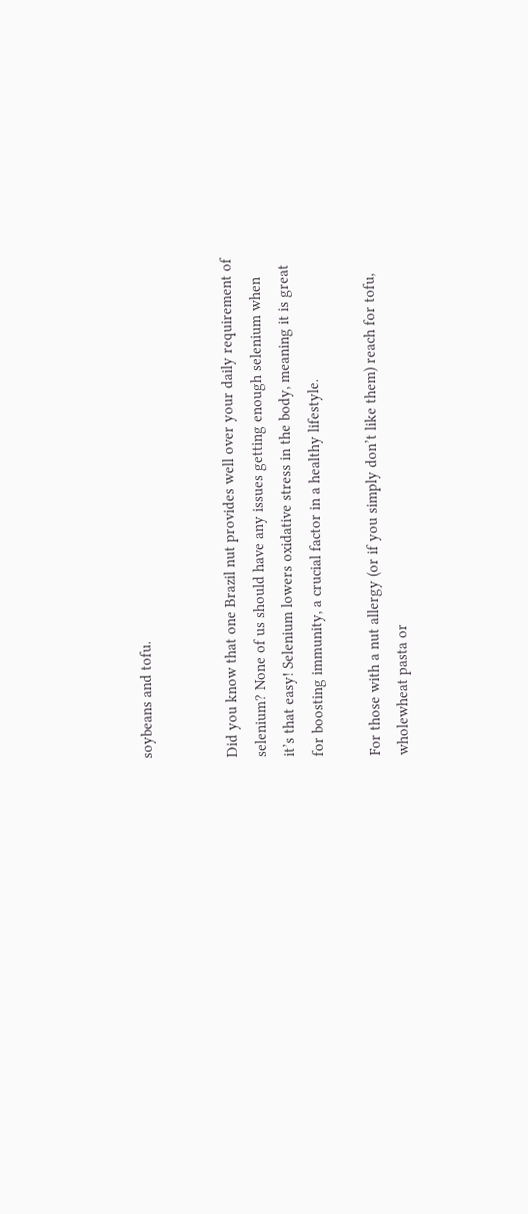soybeans and tofu.


Did you know that one Brazil nut provides well over your daily requirement of selenium? None of us should have any issues getting enough selenium when it’s that easy! Selenium lowers oxidative stress in the body, meaning it is great for boosting immunity, a crucial factor in a healthy lifestyle.

For those with a nut allergy (or if you simply don’t like them) reach for tofu, wholewheat pasta or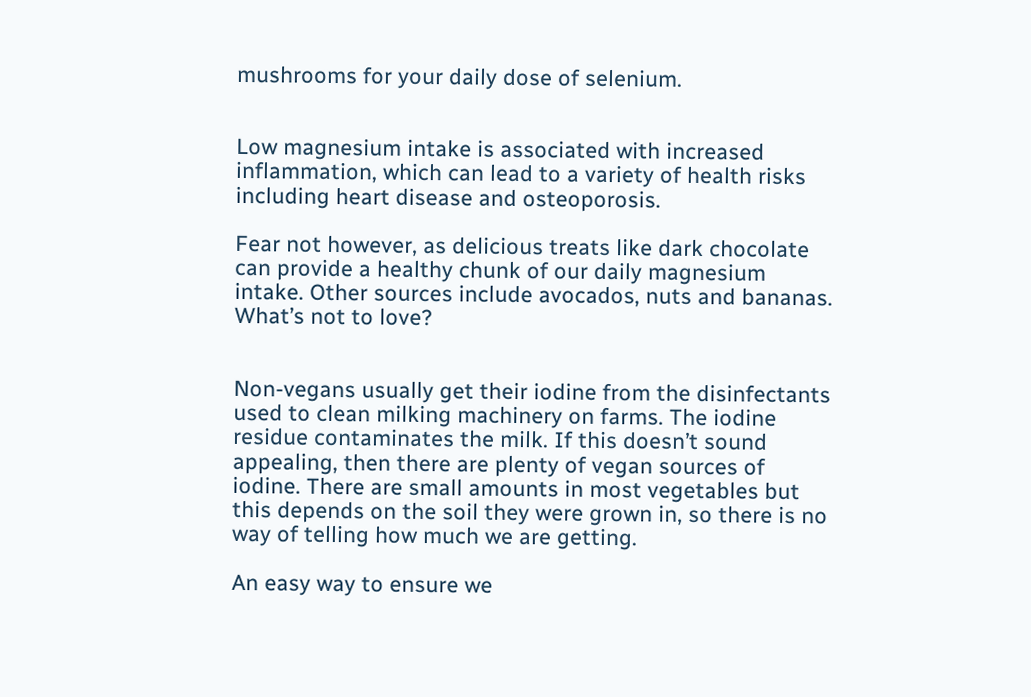mushrooms for your daily dose of selenium.


Low magnesium intake is associated with increased inflammation, which can lead to a variety of health risks including heart disease and osteoporosis.

Fear not however, as delicious treats like dark chocolate can provide a healthy chunk of our daily magnesium intake. Other sources include avocados, nuts and bananas. What’s not to love?


Non-vegans usually get their iodine from the disinfectants used to clean milking machinery on farms. The iodine residue contaminates the milk. If this doesn’t sound appealing, then there are plenty of vegan sources of iodine. There are small amounts in most vegetables but this depends on the soil they were grown in, so there is no way of telling how much we are getting.

An easy way to ensure we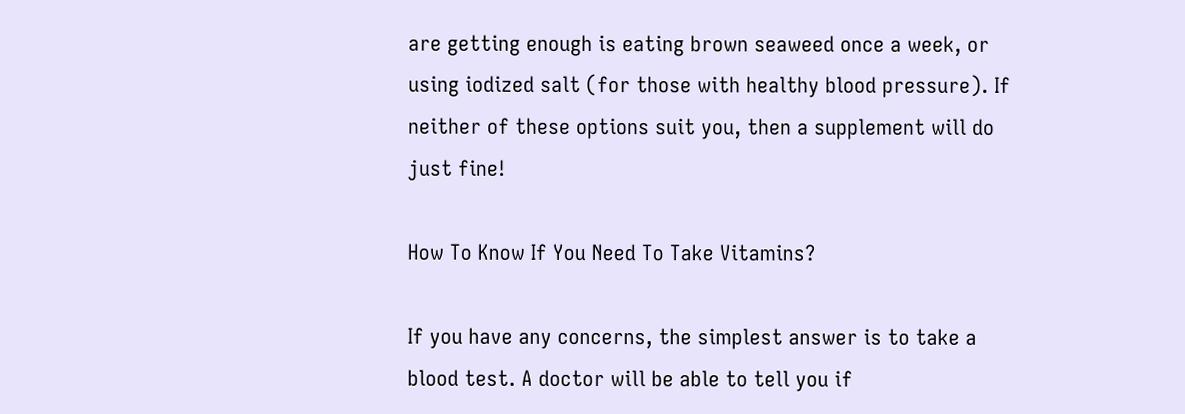are getting enough is eating brown seaweed once a week, or using iodized salt (for those with healthy blood pressure). If neither of these options suit you, then a supplement will do just fine!

How To Know If You Need To Take Vitamins?

If you have any concerns, the simplest answer is to take a blood test. A doctor will be able to tell you if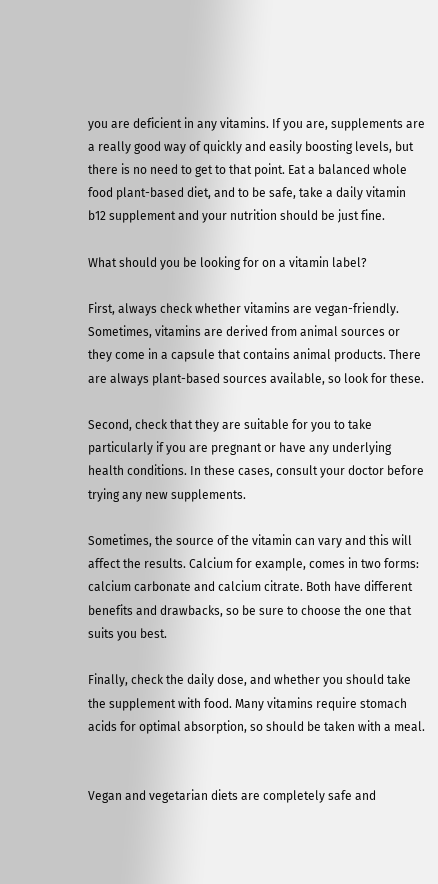you are deficient in any vitamins. If you are, supplements are a really good way of quickly and easily boosting levels, but there is no need to get to that point. Eat a balanced whole food plant-based diet, and to be safe, take a daily vitamin b12 supplement and your nutrition should be just fine.

What should you be looking for on a vitamin label?

First, always check whether vitamins are vegan-friendly. Sometimes, vitamins are derived from animal sources or they come in a capsule that contains animal products. There are always plant-based sources available, so look for these.

Second, check that they are suitable for you to take particularly if you are pregnant or have any underlying health conditions. In these cases, consult your doctor before trying any new supplements.

Sometimes, the source of the vitamin can vary and this will affect the results. Calcium for example, comes in two forms: calcium carbonate and calcium citrate. Both have different benefits and drawbacks, so be sure to choose the one that suits you best.

Finally, check the daily dose, and whether you should take the supplement with food. Many vitamins require stomach acids for optimal absorption, so should be taken with a meal.


Vegan and vegetarian diets are completely safe and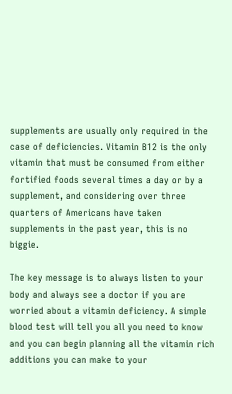supplements are usually only required in the case of deficiencies. Vitamin B12 is the only vitamin that must be consumed from either fortified foods several times a day or by a supplement, and considering over three quarters of Americans have taken supplements in the past year, this is no biggie.

The key message is to always listen to your body and always see a doctor if you are worried about a vitamin deficiency. A simple blood test will tell you all you need to know and you can begin planning all the vitamin rich additions you can make to your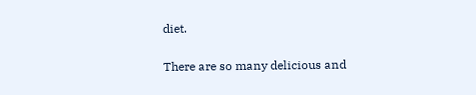diet.

There are so many delicious and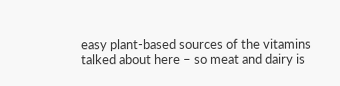easy plant-based sources of the vitamins talked about here – so meat and dairy is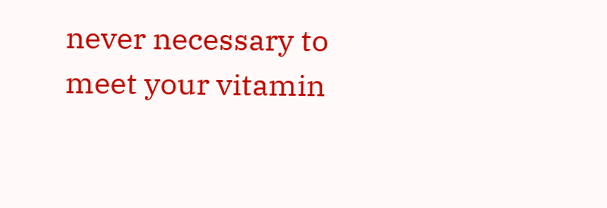never necessary to meet your vitamin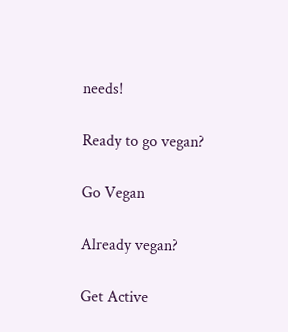needs!

Ready to go vegan?

Go Vegan

Already vegan?

Get Active